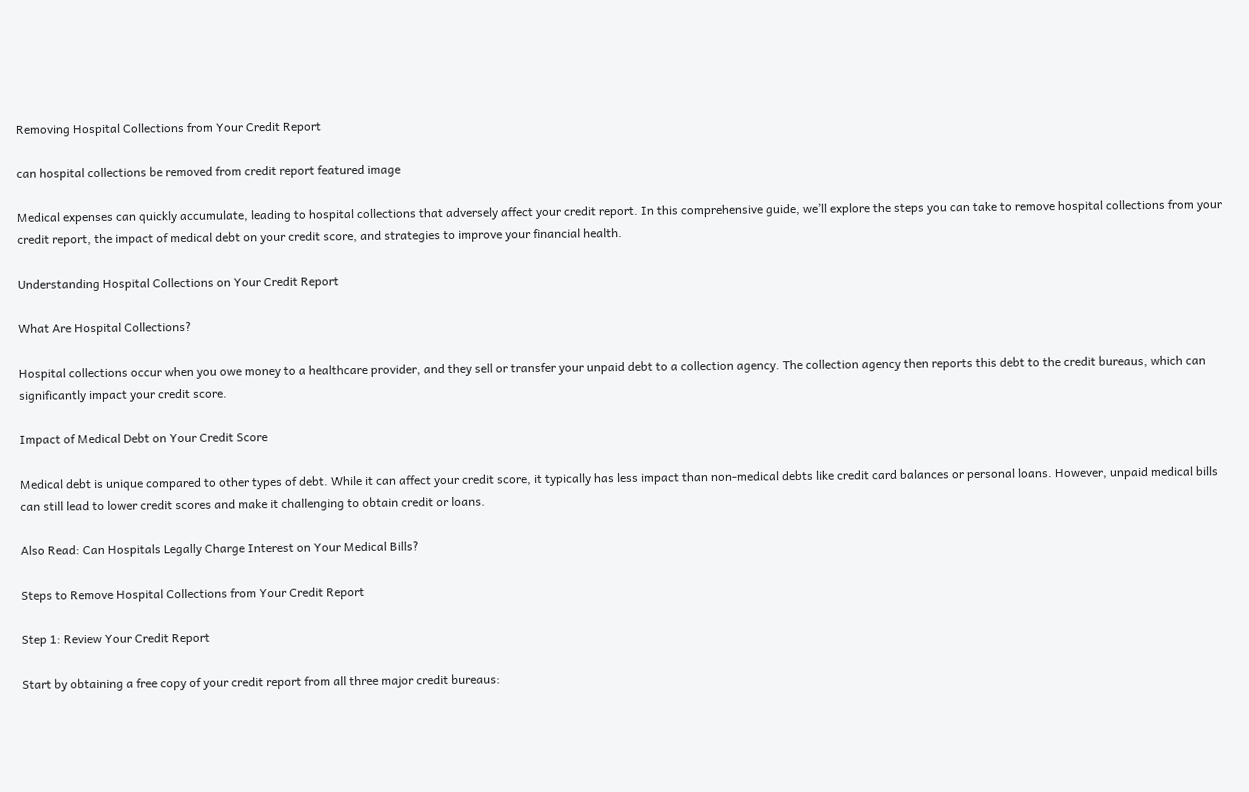Removing Hospital Collections from Your Credit Report

can hospital collections be removed from credit report featured image

Medical expenses can quickly accumulate, leading to hospital collections that adversely affect your credit report. In this comprehensive guide, we’ll explore the steps you can take to remove hospital collections from your credit report, the impact of medical debt on your credit score, and strategies to improve your financial health.

Understanding Hospital Collections on Your Credit Report

What Are Hospital Collections?

Hospital collections occur when you owe money to a healthcare provider, and they sell or transfer your unpaid debt to a collection agency. The collection agency then reports this debt to the credit bureaus, which can significantly impact your credit score.

Impact of Medical Debt on Your Credit Score

Medical debt is unique compared to other types of debt. While it can affect your credit score, it typically has less impact than non-medical debts like credit card balances or personal loans. However, unpaid medical bills can still lead to lower credit scores and make it challenging to obtain credit or loans.

Also Read: Can Hospitals Legally Charge Interest on Your Medical Bills?

Steps to Remove Hospital Collections from Your Credit Report

Step 1: Review Your Credit Report

Start by obtaining a free copy of your credit report from all three major credit bureaus: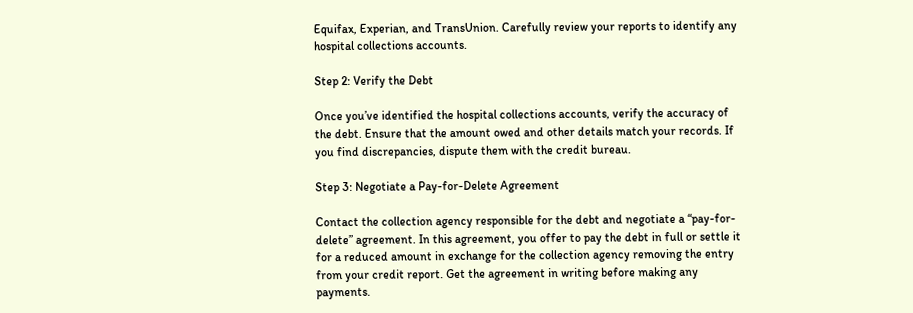Equifax, Experian, and TransUnion. Carefully review your reports to identify any hospital collections accounts.

Step 2: Verify the Debt

Once you’ve identified the hospital collections accounts, verify the accuracy of the debt. Ensure that the amount owed and other details match your records. If you find discrepancies, dispute them with the credit bureau.

Step 3: Negotiate a Pay-for-Delete Agreement

Contact the collection agency responsible for the debt and negotiate a “pay-for-delete” agreement. In this agreement, you offer to pay the debt in full or settle it for a reduced amount in exchange for the collection agency removing the entry from your credit report. Get the agreement in writing before making any payments.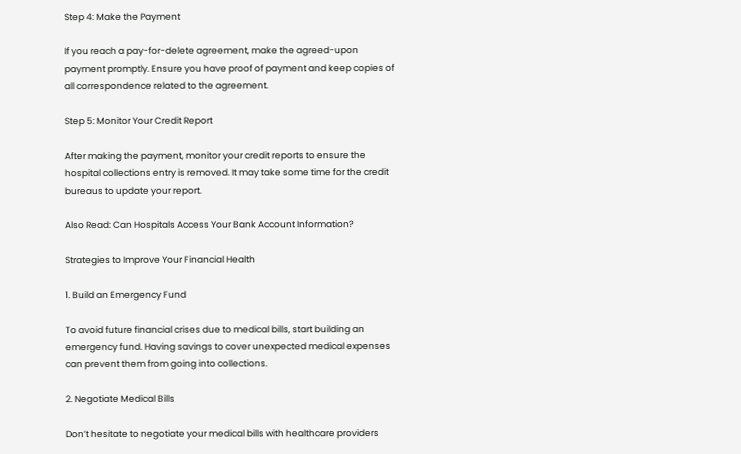Step 4: Make the Payment

If you reach a pay-for-delete agreement, make the agreed-upon payment promptly. Ensure you have proof of payment and keep copies of all correspondence related to the agreement.

Step 5: Monitor Your Credit Report

After making the payment, monitor your credit reports to ensure the hospital collections entry is removed. It may take some time for the credit bureaus to update your report.

Also Read: Can Hospitals Access Your Bank Account Information?

Strategies to Improve Your Financial Health

1. Build an Emergency Fund

To avoid future financial crises due to medical bills, start building an emergency fund. Having savings to cover unexpected medical expenses can prevent them from going into collections.

2. Negotiate Medical Bills

Don’t hesitate to negotiate your medical bills with healthcare providers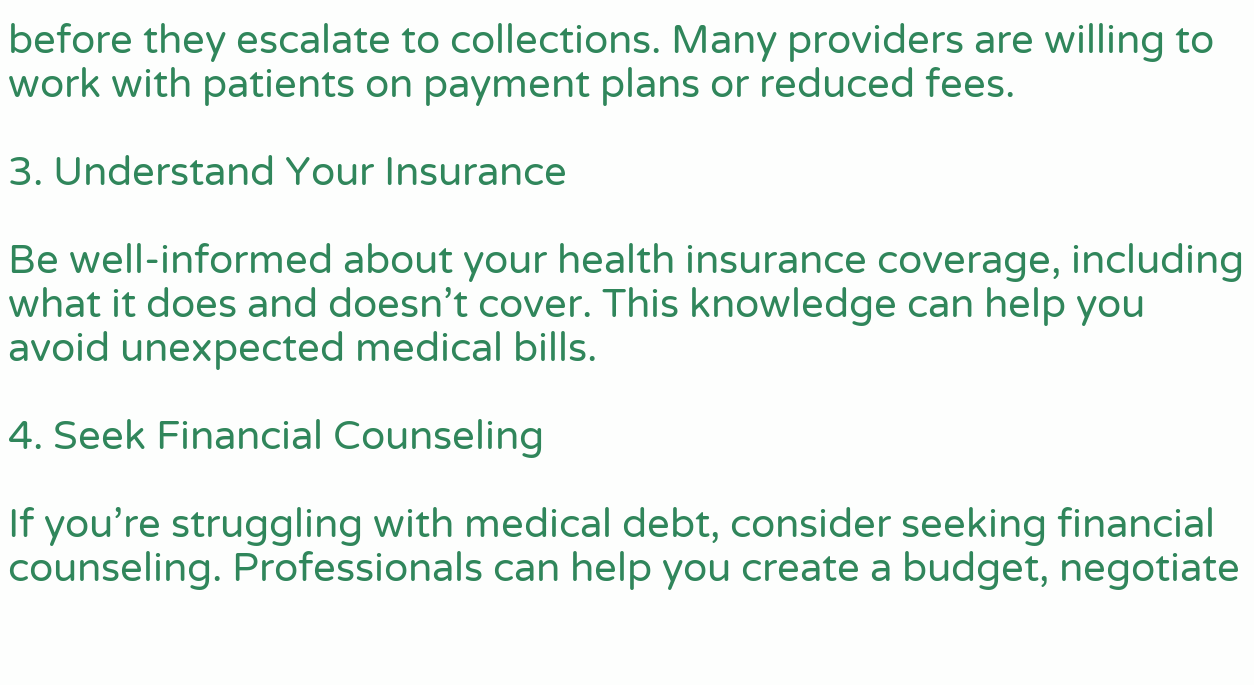before they escalate to collections. Many providers are willing to work with patients on payment plans or reduced fees.

3. Understand Your Insurance

Be well-informed about your health insurance coverage, including what it does and doesn’t cover. This knowledge can help you avoid unexpected medical bills.

4. Seek Financial Counseling

If you’re struggling with medical debt, consider seeking financial counseling. Professionals can help you create a budget, negotiate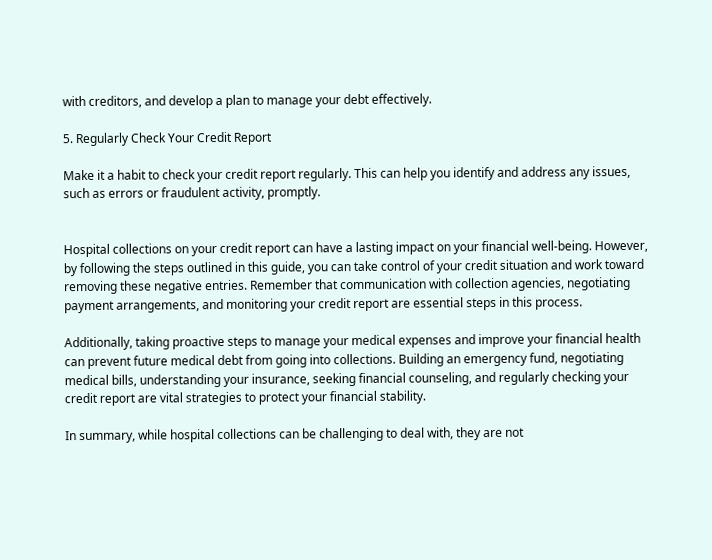with creditors, and develop a plan to manage your debt effectively.

5. Regularly Check Your Credit Report

Make it a habit to check your credit report regularly. This can help you identify and address any issues, such as errors or fraudulent activity, promptly.


Hospital collections on your credit report can have a lasting impact on your financial well-being. However, by following the steps outlined in this guide, you can take control of your credit situation and work toward removing these negative entries. Remember that communication with collection agencies, negotiating payment arrangements, and monitoring your credit report are essential steps in this process.

Additionally, taking proactive steps to manage your medical expenses and improve your financial health can prevent future medical debt from going into collections. Building an emergency fund, negotiating medical bills, understanding your insurance, seeking financial counseling, and regularly checking your credit report are vital strategies to protect your financial stability.

In summary, while hospital collections can be challenging to deal with, they are not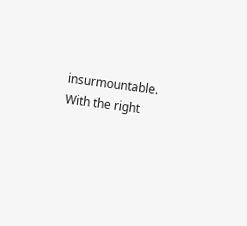insurmountable. With the right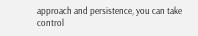approach and persistence, you can take control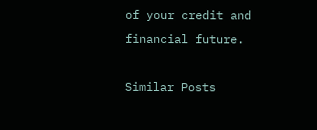of your credit and financial future.

Similar Posts